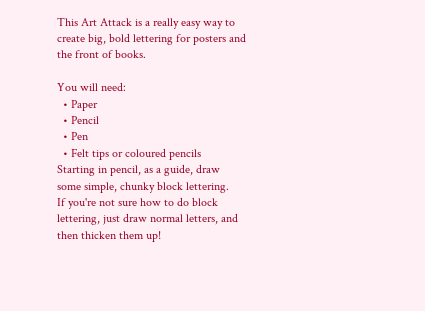This Art Attack is a really easy way to create big, bold lettering for posters and the front of books.

You will need:
  • Paper
  • Pencil
  • Pen
  • Felt tips or coloured pencils
Starting in pencil, as a guide, draw some simple, chunky block lettering.
If you're not sure how to do block lettering, just draw normal letters, and then thicken them up!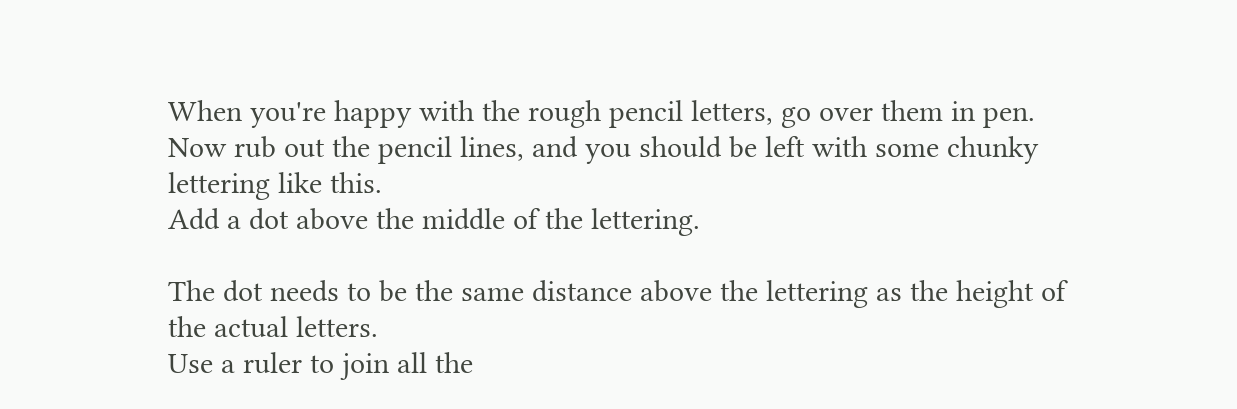When you're happy with the rough pencil letters, go over them in pen.
Now rub out the pencil lines, and you should be left with some chunky lettering like this.
Add a dot above the middle of the lettering.

The dot needs to be the same distance above the lettering as the height of the actual letters.
Use a ruler to join all the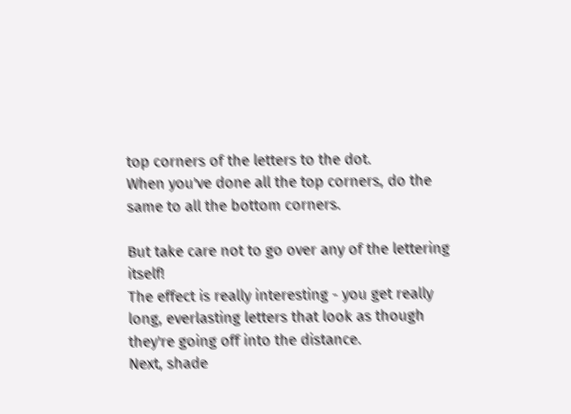top corners of the letters to the dot.
When you've done all the top corners, do the same to all the bottom corners.

But take care not to go over any of the lettering itself!
The effect is really interesting - you get really long, everlasting letters that look as though they're going off into the distance.
Next, shade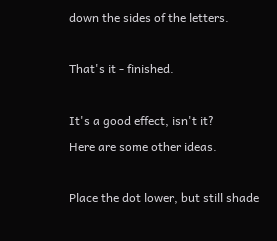down the sides of the letters.

That's it - finished.

It's a good effect, isn't it?
Here are some other ideas.

Place the dot lower, but still shade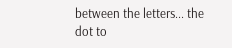between the letters... the dot to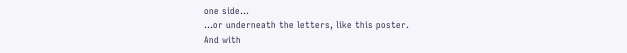one side...
...or underneath the letters, like this poster.
And with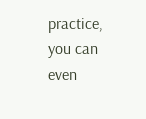practice, you can even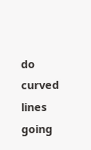do curved lines going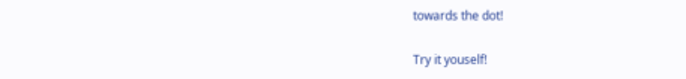towards the dot!

Try it youself!